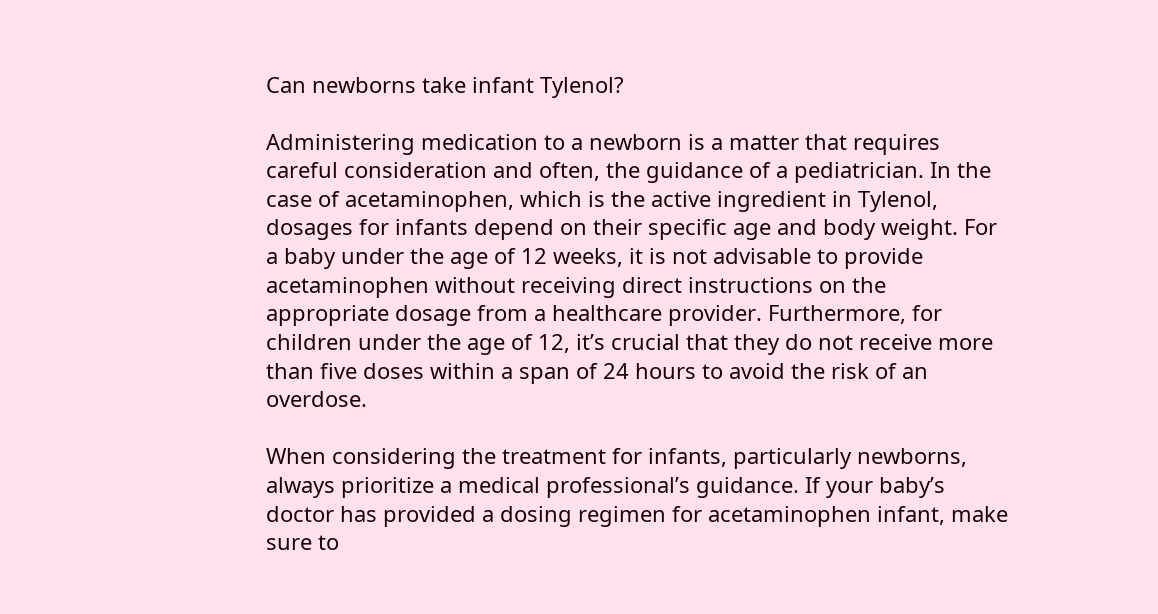Can newborns take infant Tylenol?

Administering medication to a newborn is a matter that requires careful consideration and often, the guidance of a pediatrician. In the case of acetaminophen, which is the active ingredient in Tylenol, dosages for infants depend on their specific age and body weight. For a baby under the age of 12 weeks, it is not advisable to provide acetaminophen without receiving direct instructions on the appropriate dosage from a healthcare provider. Furthermore, for children under the age of 12, it’s crucial that they do not receive more than five doses within a span of 24 hours to avoid the risk of an overdose.

When considering the treatment for infants, particularly newborns, always prioritize a medical professional’s guidance. If your baby’s doctor has provided a dosing regimen for acetaminophen infant, make sure to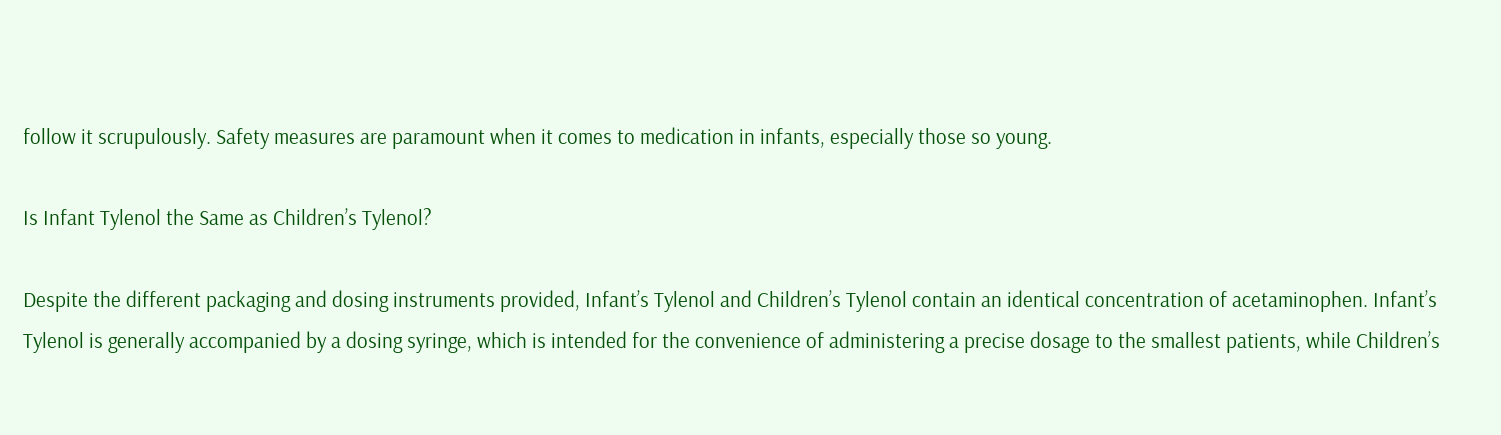follow it scrupulously. Safety measures are paramount when it comes to medication in infants, especially those so young.

Is Infant Tylenol the Same as Children’s Tylenol?

Despite the different packaging and dosing instruments provided, Infant’s Tylenol and Children’s Tylenol contain an identical concentration of acetaminophen. Infant’s Tylenol is generally accompanied by a dosing syringe, which is intended for the convenience of administering a precise dosage to the smallest patients, while Children’s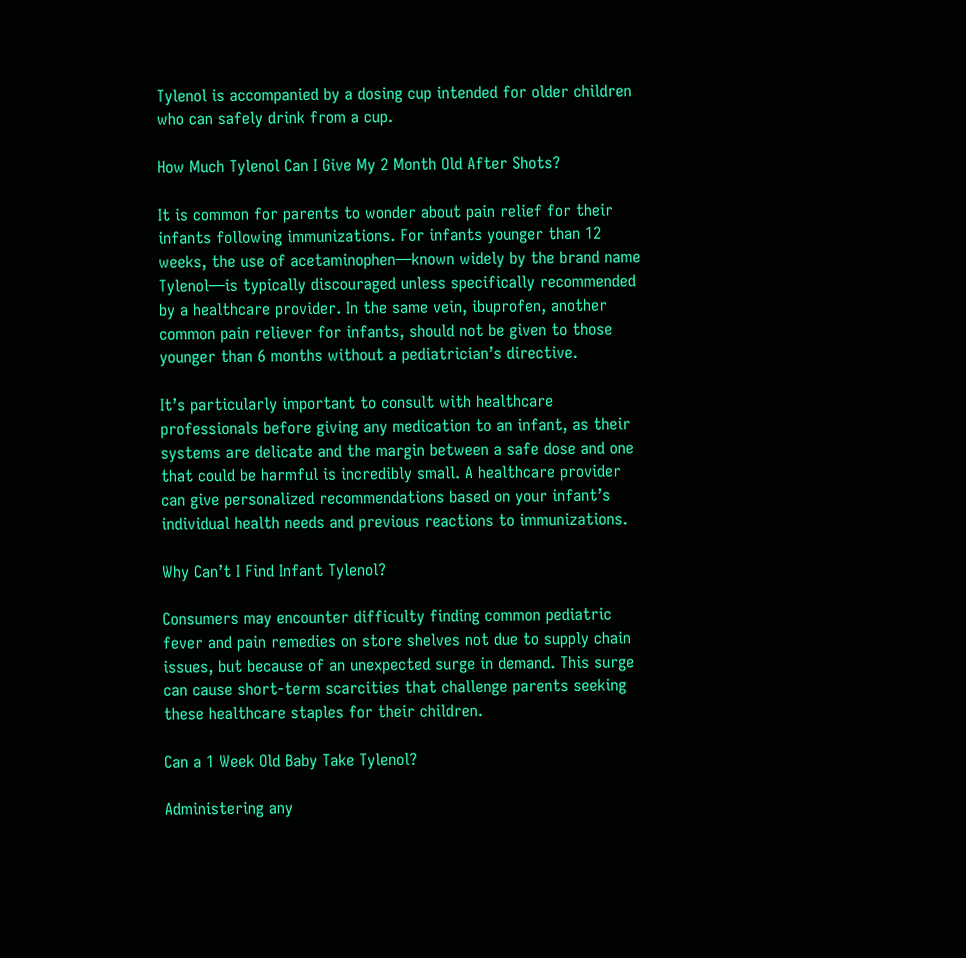Tylenol is accompanied by a dosing cup intended for older children who can safely drink from a cup.

How Much Tylenol Can I Give My 2 Month Old After Shots?

It is common for parents to wonder about pain relief for their infants following immunizations. For infants younger than 12 weeks, the use of acetaminophen—known widely by the brand name Tylenol—is typically discouraged unless specifically recommended by a healthcare provider. In the same vein, ibuprofen, another common pain reliever for infants, should not be given to those younger than 6 months without a pediatrician’s directive.

It’s particularly important to consult with healthcare professionals before giving any medication to an infant, as their systems are delicate and the margin between a safe dose and one that could be harmful is incredibly small. A healthcare provider can give personalized recommendations based on your infant’s individual health needs and previous reactions to immunizations.

Why Can’t I Find Infant Tylenol?

Consumers may encounter difficulty finding common pediatric fever and pain remedies on store shelves not due to supply chain issues, but because of an unexpected surge in demand. This surge can cause short-term scarcities that challenge parents seeking these healthcare staples for their children.

Can a 1 Week Old Baby Take Tylenol?

Administering any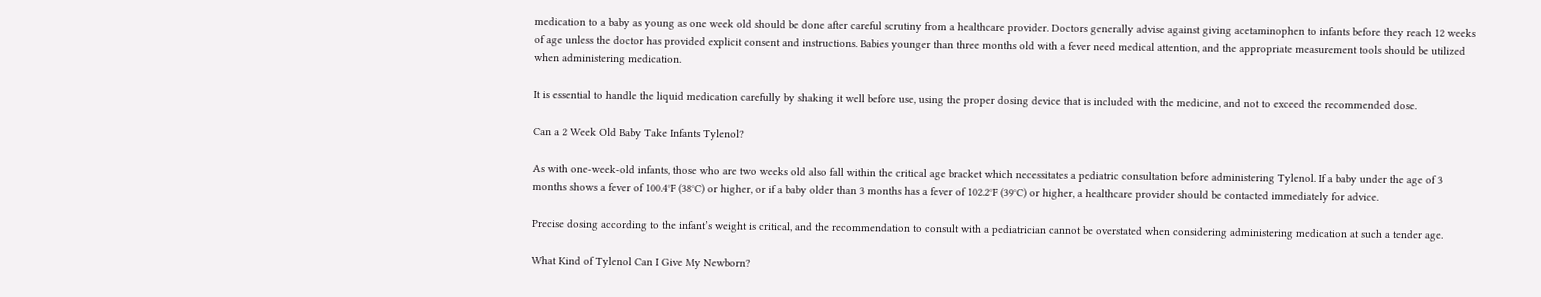medication to a baby as young as one week old should be done after careful scrutiny from a healthcare provider. Doctors generally advise against giving acetaminophen to infants before they reach 12 weeks of age unless the doctor has provided explicit consent and instructions. Babies younger than three months old with a fever need medical attention, and the appropriate measurement tools should be utilized when administering medication.

It is essential to handle the liquid medication carefully by shaking it well before use, using the proper dosing device that is included with the medicine, and not to exceed the recommended dose.

Can a 2 Week Old Baby Take Infants Tylenol?

As with one-week-old infants, those who are two weeks old also fall within the critical age bracket which necessitates a pediatric consultation before administering Tylenol. If a baby under the age of 3 months shows a fever of 100.4°F (38°C) or higher, or if a baby older than 3 months has a fever of 102.2°F (39°C) or higher, a healthcare provider should be contacted immediately for advice.

Precise dosing according to the infant’s weight is critical, and the recommendation to consult with a pediatrician cannot be overstated when considering administering medication at such a tender age.

What Kind of Tylenol Can I Give My Newborn?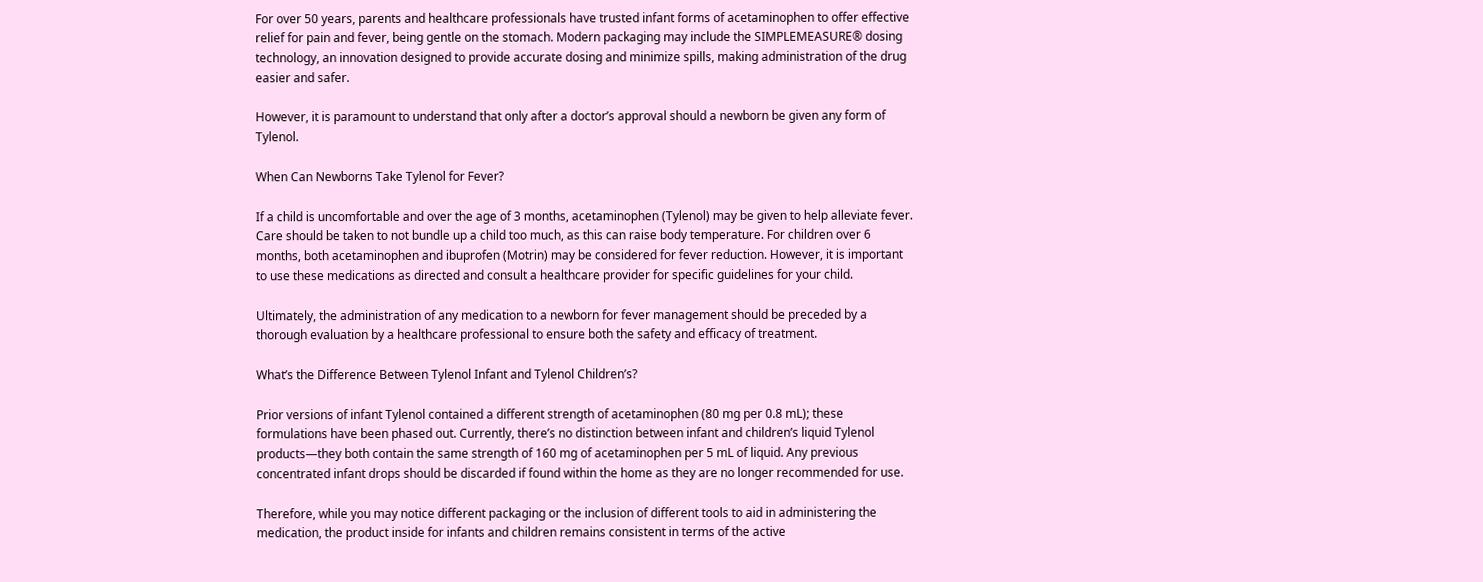For over 50 years, parents and healthcare professionals have trusted infant forms of acetaminophen to offer effective relief for pain and fever, being gentle on the stomach. Modern packaging may include the SIMPLEMEASURE® dosing technology, an innovation designed to provide accurate dosing and minimize spills, making administration of the drug easier and safer.

However, it is paramount to understand that only after a doctor’s approval should a newborn be given any form of Tylenol.

When Can Newborns Take Tylenol for Fever?

If a child is uncomfortable and over the age of 3 months, acetaminophen (Tylenol) may be given to help alleviate fever. Care should be taken to not bundle up a child too much, as this can raise body temperature. For children over 6 months, both acetaminophen and ibuprofen (Motrin) may be considered for fever reduction. However, it is important to use these medications as directed and consult a healthcare provider for specific guidelines for your child.

Ultimately, the administration of any medication to a newborn for fever management should be preceded by a thorough evaluation by a healthcare professional to ensure both the safety and efficacy of treatment.

What’s the Difference Between Tylenol Infant and Tylenol Children’s?

Prior versions of infant Tylenol contained a different strength of acetaminophen (80 mg per 0.8 mL); these formulations have been phased out. Currently, there’s no distinction between infant and children’s liquid Tylenol products—they both contain the same strength of 160 mg of acetaminophen per 5 mL of liquid. Any previous concentrated infant drops should be discarded if found within the home as they are no longer recommended for use.

Therefore, while you may notice different packaging or the inclusion of different tools to aid in administering the medication, the product inside for infants and children remains consistent in terms of the active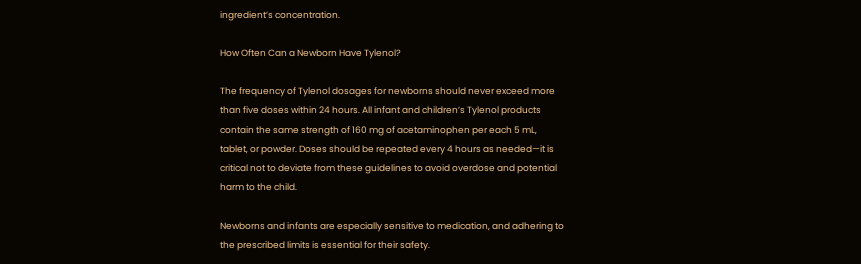ingredient’s concentration.

How Often Can a Newborn Have Tylenol?

The frequency of Tylenol dosages for newborns should never exceed more than five doses within 24 hours. All infant and children’s Tylenol products contain the same strength of 160 mg of acetaminophen per each 5 mL, tablet, or powder. Doses should be repeated every 4 hours as needed—it is critical not to deviate from these guidelines to avoid overdose and potential harm to the child.

Newborns and infants are especially sensitive to medication, and adhering to the prescribed limits is essential for their safety.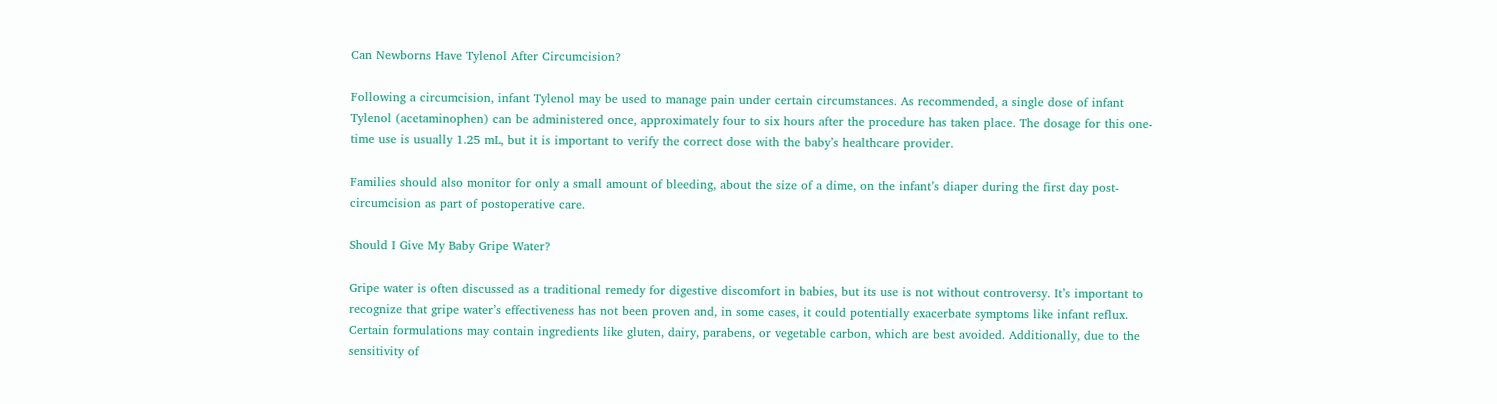Can Newborns Have Tylenol After Circumcision?

Following a circumcision, infant Tylenol may be used to manage pain under certain circumstances. As recommended, a single dose of infant Tylenol (acetaminophen) can be administered once, approximately four to six hours after the procedure has taken place. The dosage for this one-time use is usually 1.25 mL, but it is important to verify the correct dose with the baby’s healthcare provider.

Families should also monitor for only a small amount of bleeding, about the size of a dime, on the infant’s diaper during the first day post-circumcision as part of postoperative care.

Should I Give My Baby Gripe Water?

Gripe water is often discussed as a traditional remedy for digestive discomfort in babies, but its use is not without controversy. It’s important to recognize that gripe water’s effectiveness has not been proven and, in some cases, it could potentially exacerbate symptoms like infant reflux. Certain formulations may contain ingredients like gluten, dairy, parabens, or vegetable carbon, which are best avoided. Additionally, due to the sensitivity of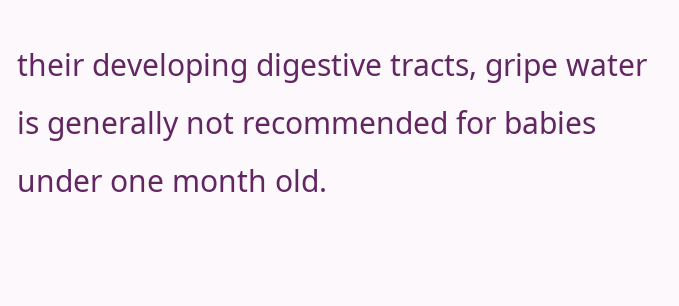their developing digestive tracts, gripe water is generally not recommended for babies under one month old.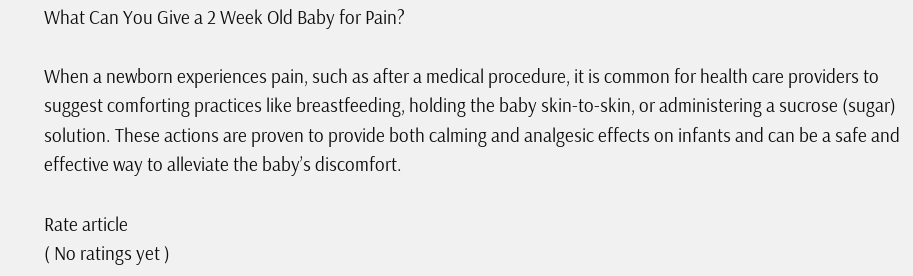What Can You Give a 2 Week Old Baby for Pain?

When a newborn experiences pain, such as after a medical procedure, it is common for health care providers to suggest comforting practices like breastfeeding, holding the baby skin-to-skin, or administering a sucrose (sugar) solution. These actions are proven to provide both calming and analgesic effects on infants and can be a safe and effective way to alleviate the baby’s discomfort.

Rate article
( No ratings yet )